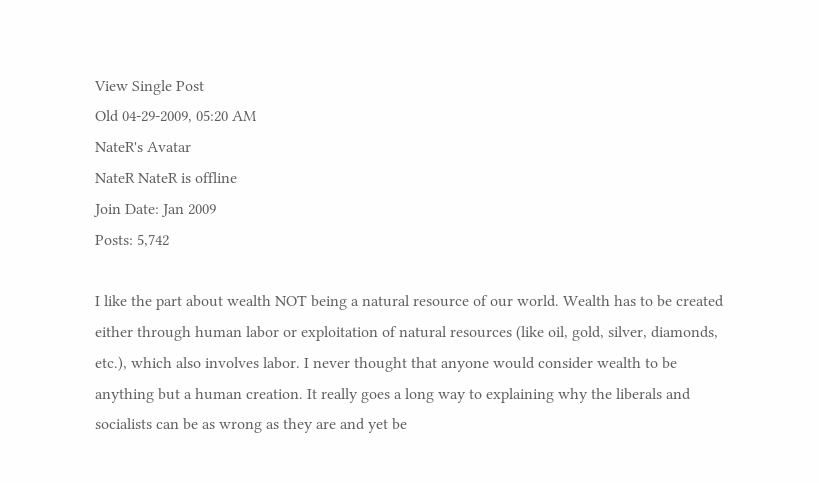View Single Post
Old 04-29-2009, 05:20 AM
NateR's Avatar
NateR NateR is offline
Join Date: Jan 2009
Posts: 5,742

I like the part about wealth NOT being a natural resource of our world. Wealth has to be created either through human labor or exploitation of natural resources (like oil, gold, silver, diamonds, etc.), which also involves labor. I never thought that anyone would consider wealth to be anything but a human creation. It really goes a long way to explaining why the liberals and socialists can be as wrong as they are and yet be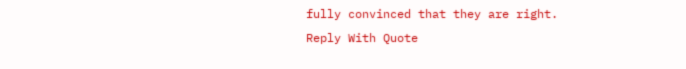fully convinced that they are right.
Reply With Quote